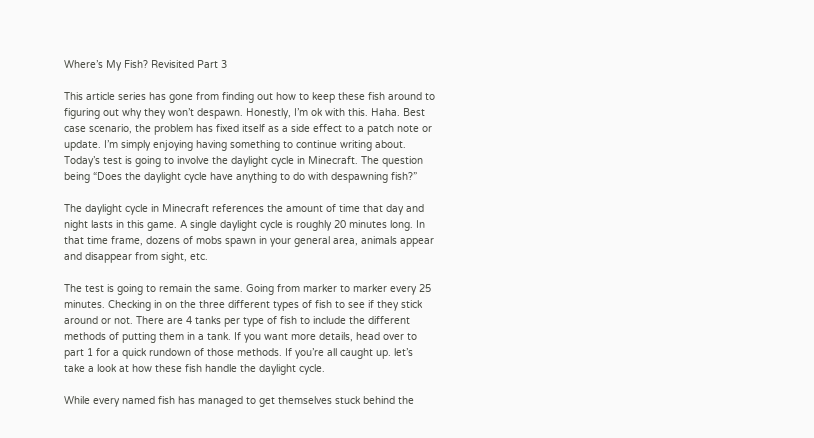Where’s My Fish? Revisited Part 3

This article series has gone from finding out how to keep these fish around to figuring out why they won’t despawn. Honestly, I’m ok with this. Haha. Best case scenario, the problem has fixed itself as a side effect to a patch note or update. I’m simply enjoying having something to continue writing about. Today’s test is going to involve the daylight cycle in Minecraft. The question being “Does the daylight cycle have anything to do with despawning fish?”

The daylight cycle in Minecraft references the amount of time that day and night lasts in this game. A single daylight cycle is roughly 20 minutes long. In that time frame, dozens of mobs spawn in your general area, animals appear and disappear from sight, etc.

The test is going to remain the same. Going from marker to marker every 25 minutes. Checking in on the three different types of fish to see if they stick around or not. There are 4 tanks per type of fish to include the different methods of putting them in a tank. If you want more details, head over to part 1 for a quick rundown of those methods. If you’re all caught up. let’s take a look at how these fish handle the daylight cycle.

While every named fish has managed to get themselves stuck behind the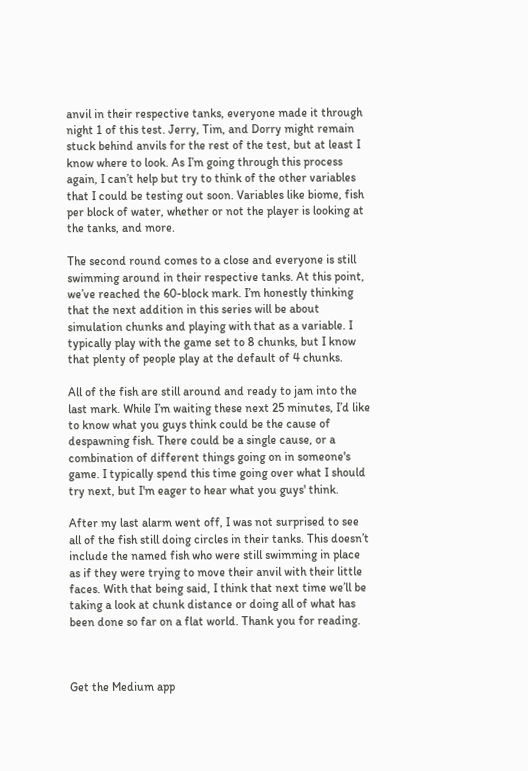anvil in their respective tanks, everyone made it through night 1 of this test. Jerry, Tim, and Dorry might remain stuck behind anvils for the rest of the test, but at least I know where to look. As I’m going through this process again, I can’t help but try to think of the other variables that I could be testing out soon. Variables like biome, fish per block of water, whether or not the player is looking at the tanks, and more.

The second round comes to a close and everyone is still swimming around in their respective tanks. At this point, we’ve reached the 60-block mark. I’m honestly thinking that the next addition in this series will be about simulation chunks and playing with that as a variable. I typically play with the game set to 8 chunks, but I know that plenty of people play at the default of 4 chunks.

All of the fish are still around and ready to jam into the last mark. While I’m waiting these next 25 minutes, I’d like to know what you guys think could be the cause of despawning fish. There could be a single cause, or a combination of different things going on in someone's game. I typically spend this time going over what I should try next, but I'm eager to hear what you guys' think.

After my last alarm went off, I was not surprised to see all of the fish still doing circles in their tanks. This doesn’t include the named fish who were still swimming in place as if they were trying to move their anvil with their little faces. With that being said, I think that next time we’ll be taking a look at chunk distance or doing all of what has been done so far on a flat world. Thank you for reading.



Get the Medium app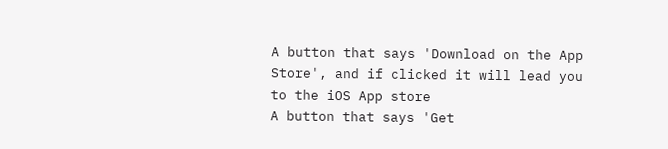A button that says 'Download on the App Store', and if clicked it will lead you to the iOS App store
A button that says 'Get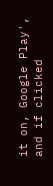it on, Google Play', and if clicked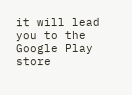it will lead you to the Google Play store